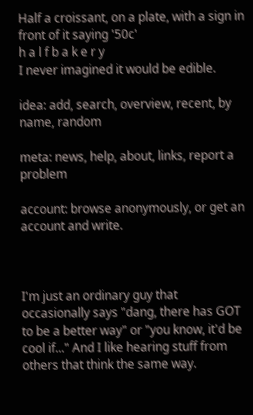Half a croissant, on a plate, with a sign in front of it saying '50c'
h a l f b a k e r y
I never imagined it would be edible.

idea: add, search, overview, recent, by name, random

meta: news, help, about, links, report a problem

account: browse anonymously, or get an account and write.



I'm just an ordinary guy that occasionally says "dang, there has GOT to be a better way" or "you know, it'd be cool if..." And I like hearing stuff from others that think the same way.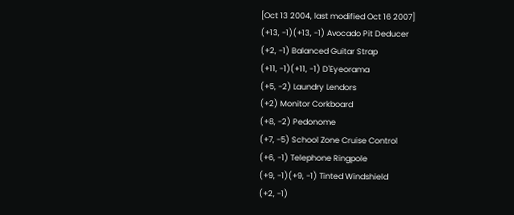[Oct 13 2004, last modified Oct 16 2007]
(+13, -1)(+13, -1) Avocado Pit Deducer
(+2, -1) Balanced Guitar Strap
(+11, -1)(+11, -1) D'Eyeorama
(+5, -2) Laundry Lendors
(+2) Monitor Corkboard
(+8, -2) Pedonome
(+7, -5) School Zone Cruise Control
(+6, -1) Telephone Ringpole
(+9, -1)(+9, -1) Tinted Windshield
(+2, -1)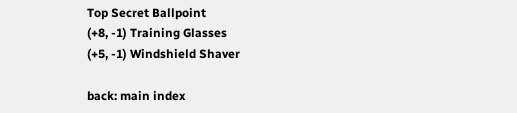Top Secret Ballpoint
(+8, -1) Training Glasses
(+5, -1) Windshield Shaver

back: main index